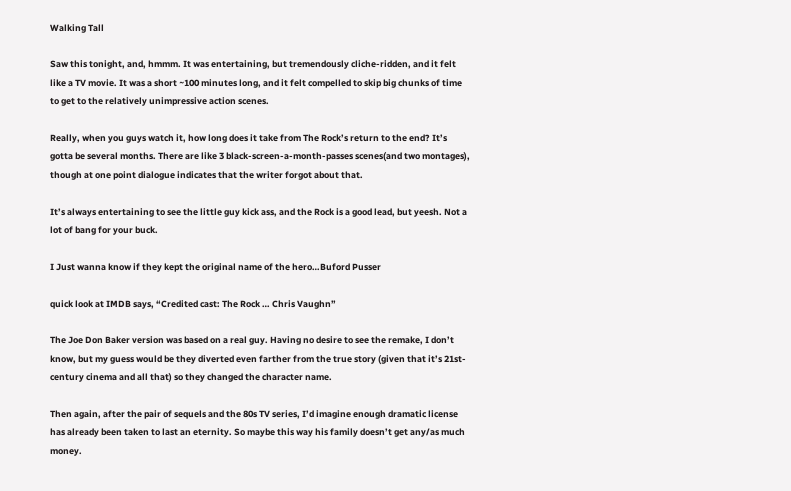Walking Tall

Saw this tonight, and, hmmm. It was entertaining, but tremendously cliche-ridden, and it felt like a TV movie. It was a short ~100 minutes long, and it felt compelled to skip big chunks of time to get to the relatively unimpressive action scenes.

Really, when you guys watch it, how long does it take from The Rock’s return to the end? It’s gotta be several months. There are like 3 black-screen-a-month-passes scenes(and two montages), though at one point dialogue indicates that the writer forgot about that.

It’s always entertaining to see the little guy kick ass, and the Rock is a good lead, but yeesh. Not a lot of bang for your buck.

I Just wanna know if they kept the original name of the hero…Buford Pusser

quick look at IMDB says, “Credited cast: The Rock … Chris Vaughn”

The Joe Don Baker version was based on a real guy. Having no desire to see the remake, I don’t know, but my guess would be they diverted even farther from the true story (given that it’s 21st-century cinema and all that) so they changed the character name.

Then again, after the pair of sequels and the 80s TV series, I’d imagine enough dramatic license has already been taken to last an eternity. So maybe this way his family doesn’t get any/as much money.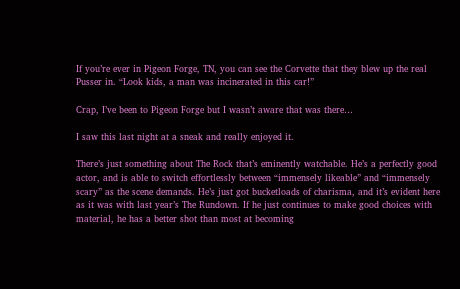If you’re ever in Pigeon Forge, TN, you can see the Corvette that they blew up the real Pusser in. “Look kids, a man was incinerated in this car!”

Crap, I’ve been to Pigeon Forge but I wasn’t aware that was there…

I saw this last night at a sneak and really enjoyed it.

There’s just something about The Rock that’s eminently watchable. He’s a perfectly good actor, and is able to switch effortlessly between “immensely likeable” and “immensely scary” as the scene demands. He’s just got bucketloads of charisma, and it’s evident here as it was with last year’s The Rundown. If he just continues to make good choices with material, he has a better shot than most at becoming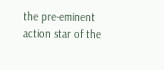the pre-eminent action star of the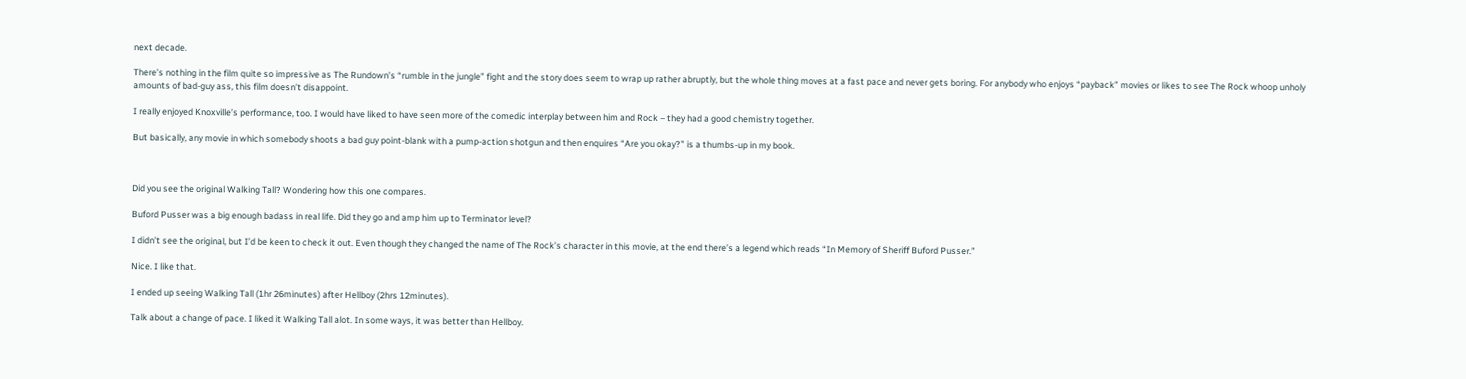next decade.

There’s nothing in the film quite so impressive as The Rundown’s “rumble in the jungle” fight and the story does seem to wrap up rather abruptly, but the whole thing moves at a fast pace and never gets boring. For anybody who enjoys “payback” movies or likes to see The Rock whoop unholy amounts of bad-guy ass, this film doesn’t disappoint.

I really enjoyed Knoxville’s performance, too. I would have liked to have seen more of the comedic interplay between him and Rock – they had a good chemistry together.

But basically, any movie in which somebody shoots a bad guy point-blank with a pump-action shotgun and then enquires “Are you okay?” is a thumbs-up in my book.



Did you see the original Walking Tall? Wondering how this one compares.

Buford Pusser was a big enough badass in real life. Did they go and amp him up to Terminator level?

I didn’t see the original, but I’d be keen to check it out. Even though they changed the name of The Rock’s character in this movie, at the end there’s a legend which reads “In Memory of Sheriff Buford Pusser.”

Nice. I like that.

I ended up seeing Walking Tall (1hr 26minutes) after Hellboy (2hrs 12minutes).

Talk about a change of pace. I liked it Walking Tall alot. In some ways, it was better than Hellboy.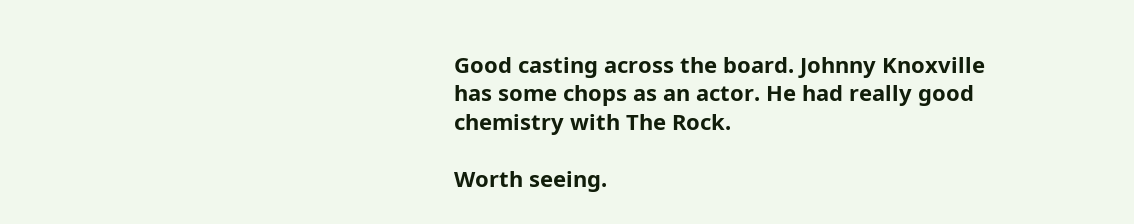Good casting across the board. Johnny Knoxville has some chops as an actor. He had really good chemistry with The Rock.

Worth seeing.